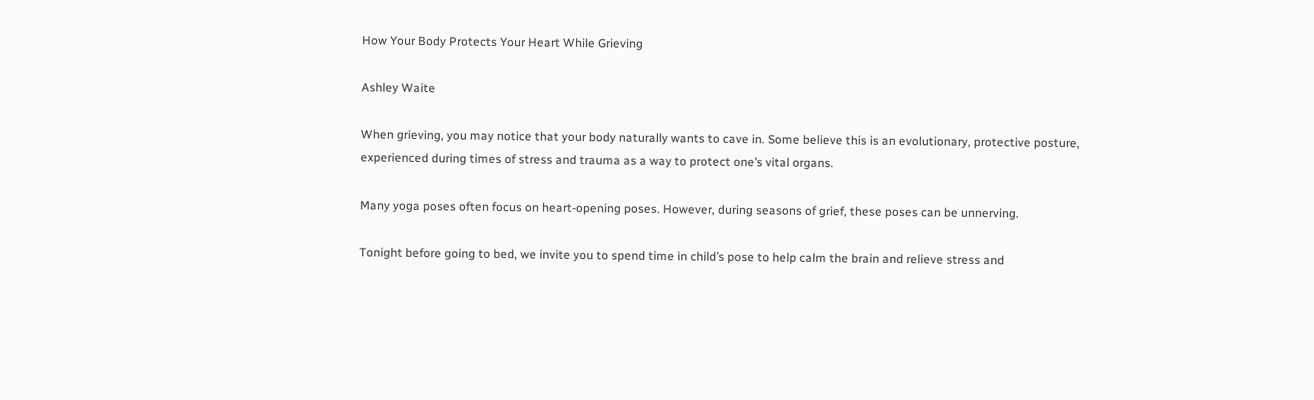How Your Body Protects Your Heart While Grieving

Ashley Waite

When grieving, you may notice that your body naturally wants to cave in. Some believe this is an evolutionary, protective posture, experienced during times of stress and trauma as a way to protect one’s vital organs.

Many yoga poses often focus on heart-opening poses. However, during seasons of grief, these poses can be unnerving.

Tonight before going to bed, we invite you to spend time in child’s pose to help calm the brain and relieve stress and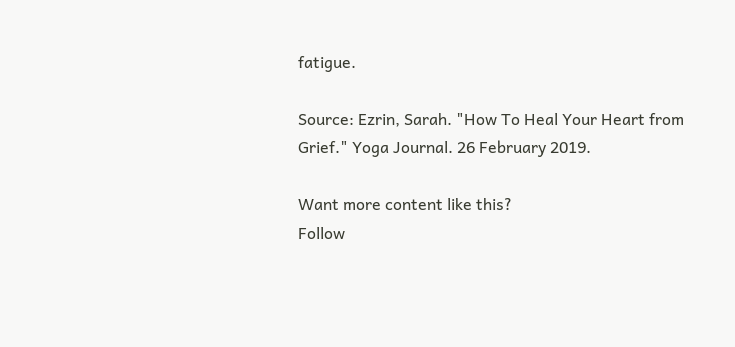fatigue.

Source: Ezrin, Sarah. "How To Heal Your Heart from Grief." Yoga Journal. 26 February 2019.

Want more content like this?
Follow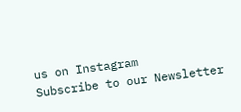us on Instagram
Subscribe to our Newsletter